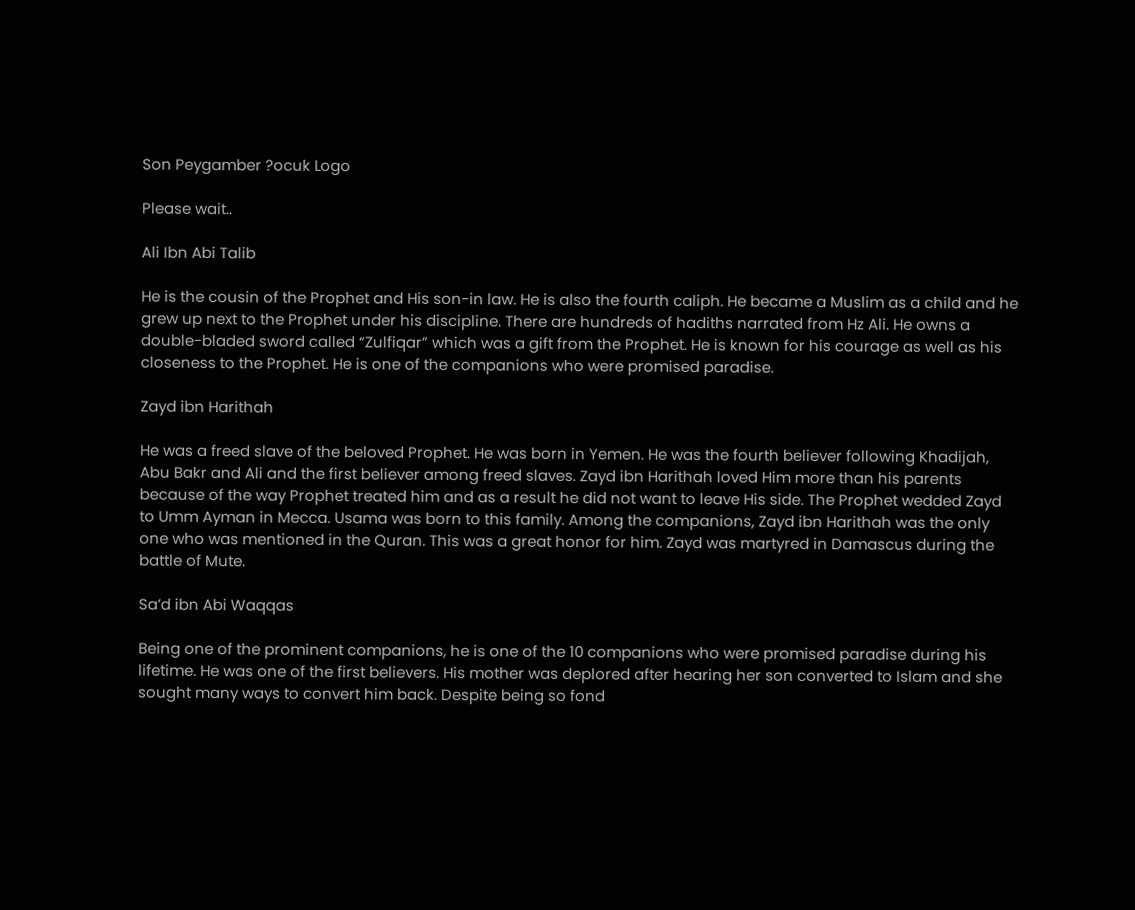Son Peygamber ?ocuk Logo

Please wait..

Ali Ibn Abi Talib

He is the cousin of the Prophet and His son-in law. He is also the fourth caliph. He became a Muslim as a child and he grew up next to the Prophet under his discipline. There are hundreds of hadiths narrated from Hz Ali. He owns a double-bladed sword called “Zulfiqar” which was a gift from the Prophet. He is known for his courage as well as his closeness to the Prophet. He is one of the companions who were promised paradise.

Zayd ibn Harithah

He was a freed slave of the beloved Prophet. He was born in Yemen. He was the fourth believer following Khadijah, Abu Bakr and Ali and the first believer among freed slaves. Zayd ibn Harithah loved Him more than his parents because of the way Prophet treated him and as a result he did not want to leave His side. The Prophet wedded Zayd to Umm Ayman in Mecca. Usama was born to this family. Among the companions, Zayd ibn Harithah was the only one who was mentioned in the Quran. This was a great honor for him. Zayd was martyred in Damascus during the battle of Mute.

Sa’d ibn Abi Waqqas

Being one of the prominent companions, he is one of the 10 companions who were promised paradise during his lifetime. He was one of the first believers. His mother was deplored after hearing her son converted to Islam and she sought many ways to convert him back. Despite being so fond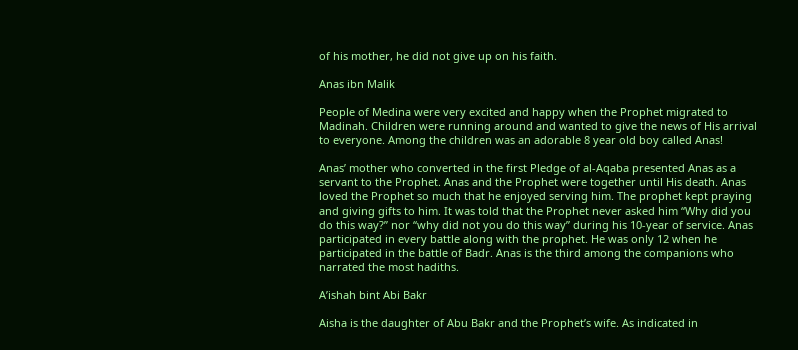of his mother, he did not give up on his faith.

Anas ibn Malik

People of Medina were very excited and happy when the Prophet migrated to Madinah. Children were running around and wanted to give the news of His arrival to everyone. Among the children was an adorable 8 year old boy called Anas!

Anas’ mother who converted in the first Pledge of al-Aqaba presented Anas as a servant to the Prophet. Anas and the Prophet were together until His death. Anas loved the Prophet so much that he enjoyed serving him. The prophet kept praying and giving gifts to him. It was told that the Prophet never asked him “Why did you do this way?” nor “why did not you do this way” during his 10-year of service. Anas participated in every battle along with the prophet. He was only 12 when he participated in the battle of Badr. Anas is the third among the companions who narrated the most hadiths.

A’ishah bint Abi Bakr

Aisha is the daughter of Abu Bakr and the Prophet’s wife. As indicated in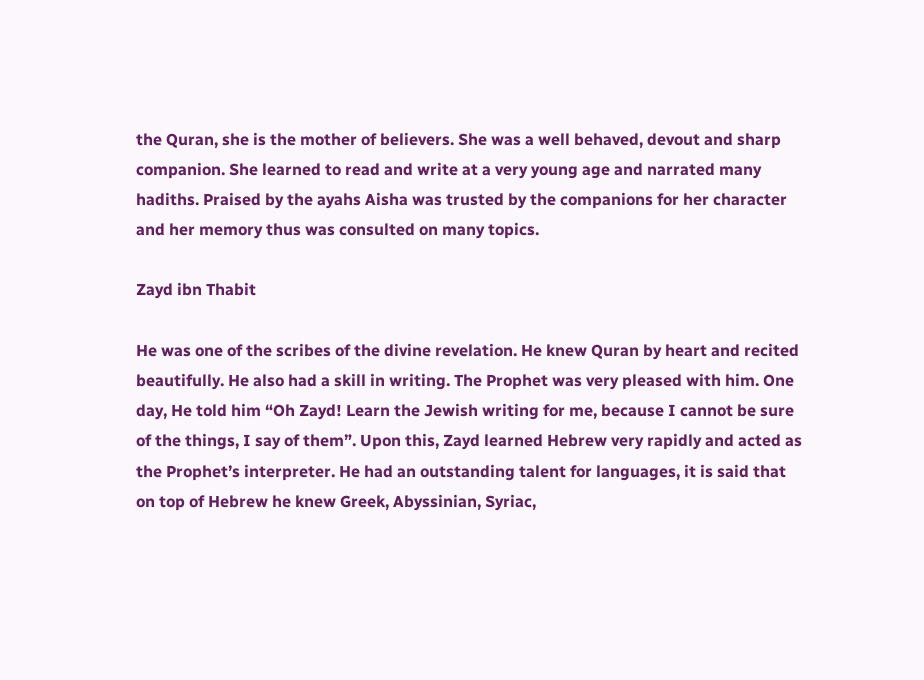the Quran, she is the mother of believers. She was a well behaved, devout and sharp companion. She learned to read and write at a very young age and narrated many hadiths. Praised by the ayahs Aisha was trusted by the companions for her character and her memory thus was consulted on many topics.

Zayd ibn Thabit

He was one of the scribes of the divine revelation. He knew Quran by heart and recited beautifully. He also had a skill in writing. The Prophet was very pleased with him. One day, He told him “Oh Zayd! Learn the Jewish writing for me, because I cannot be sure of the things, I say of them”. Upon this, Zayd learned Hebrew very rapidly and acted as the Prophet’s interpreter. He had an outstanding talent for languages, it is said that on top of Hebrew he knew Greek, Abyssinian, Syriac,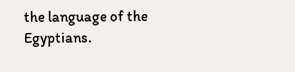the language of the Egyptians.